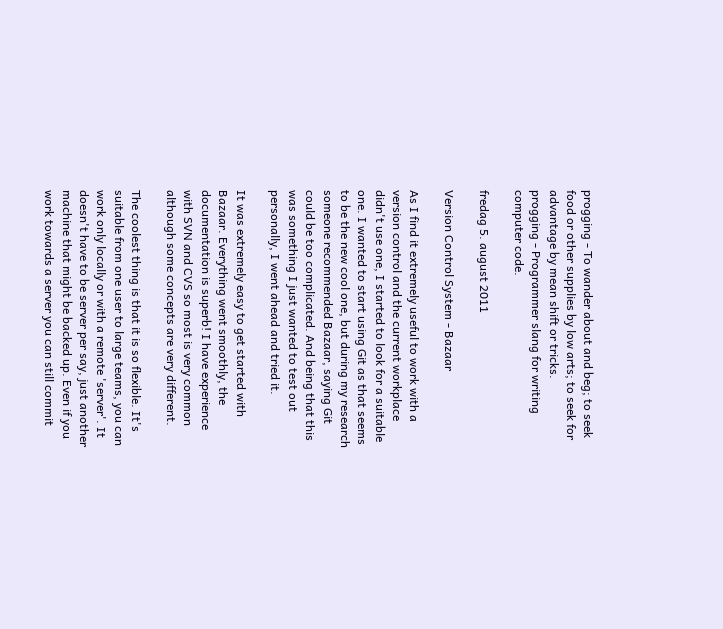progging - To wander about and beg; to seek food or other supplies by low arts; to seek for advantage by mean shift or tricks.
progging - Programmer slang for writing computer code.

fredag 5. august 2011

Version Control System - Bazaar

As I find it extremely useful to work with a version control and the current workplace didn't use one, I started to look for a suitable one. I wanted to start using Git as that seems to be the new cool one, but during my research someone recommended Bazaar, saying Git could be too complicated. And being that this was something I just wanted to test out personally, I went ahead and tried it.

It was extremely easy to get started with Bazaar. Everything went smoothly, the documentation is superb! I have experience with SVN and CVS so most is very common although some concepts are very different.

The coolest thing is that it is so flexible. It's suitable from one user to large teams, you can work only locally or with a remote 'server'. It doesn't have to be server per say, just another machine that might be backed up. Even if you work towards a server you can still commit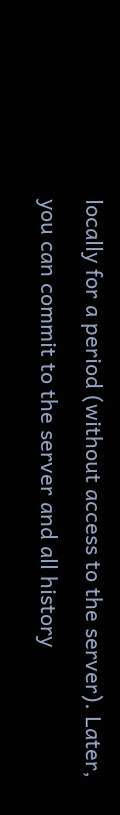locally for a period (without access to the server). Later, you can commit to the server and all history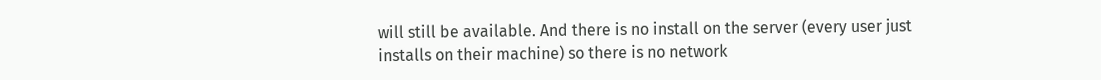will still be available. And there is no install on the server (every user just installs on their machine) so there is no network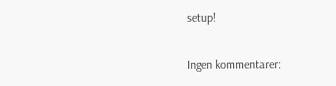setup!

Ingen kommentarer: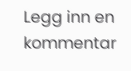Legg inn en kommentar